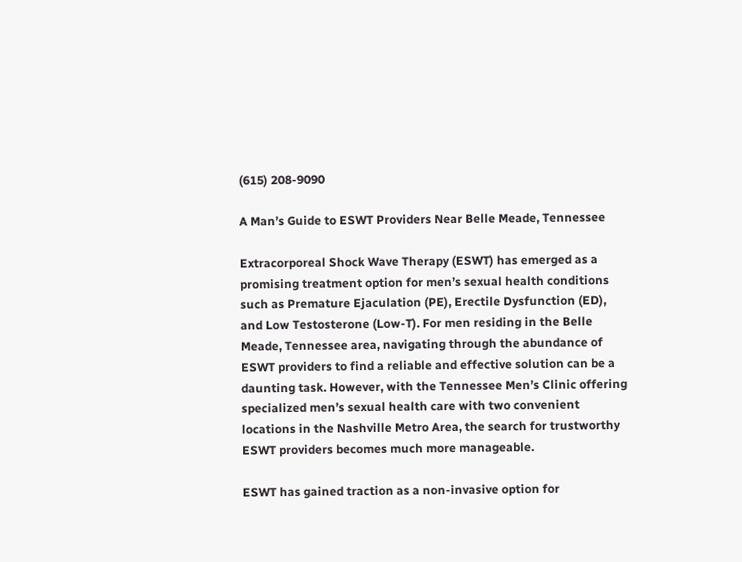(615) 208-9090

A Man’s Guide to ESWT Providers Near Belle Meade, Tennessee

Extracorporeal Shock Wave Therapy (ESWT) has emerged as a promising treatment option for men’s sexual health conditions such as Premature Ejaculation (PE), Erectile Dysfunction (ED), and Low Testosterone (Low-T). For men residing in the Belle Meade, Tennessee area, navigating through the abundance of ESWT providers to find a reliable and effective solution can be a daunting task. However, with the Tennessee Men’s Clinic offering specialized men’s sexual health care with two convenient locations in the Nashville Metro Area, the search for trustworthy ESWT providers becomes much more manageable.

ESWT has gained traction as a non-invasive option for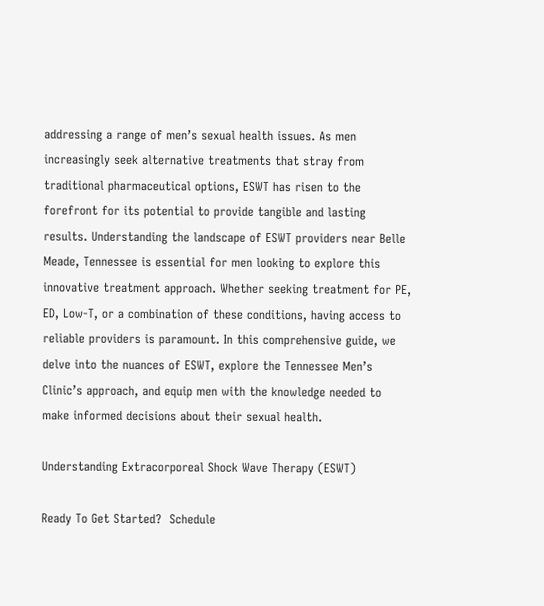addressing a range of men’s sexual health issues. As men increasingly seek alternative treatments that stray from traditional pharmaceutical options, ESWT has risen to the forefront for its potential to provide tangible and lasting results. Understanding the landscape of ESWT providers near Belle Meade, Tennessee is essential for men looking to explore this innovative treatment approach. Whether seeking treatment for PE, ED, Low-T, or a combination of these conditions, having access to reliable providers is paramount. In this comprehensive guide, we delve into the nuances of ESWT, explore the Tennessee Men’s Clinic’s approach, and equip men with the knowledge needed to make informed decisions about their sexual health.

Understanding Extracorporeal Shock Wave Therapy (ESWT)

Ready To Get Started?  Schedule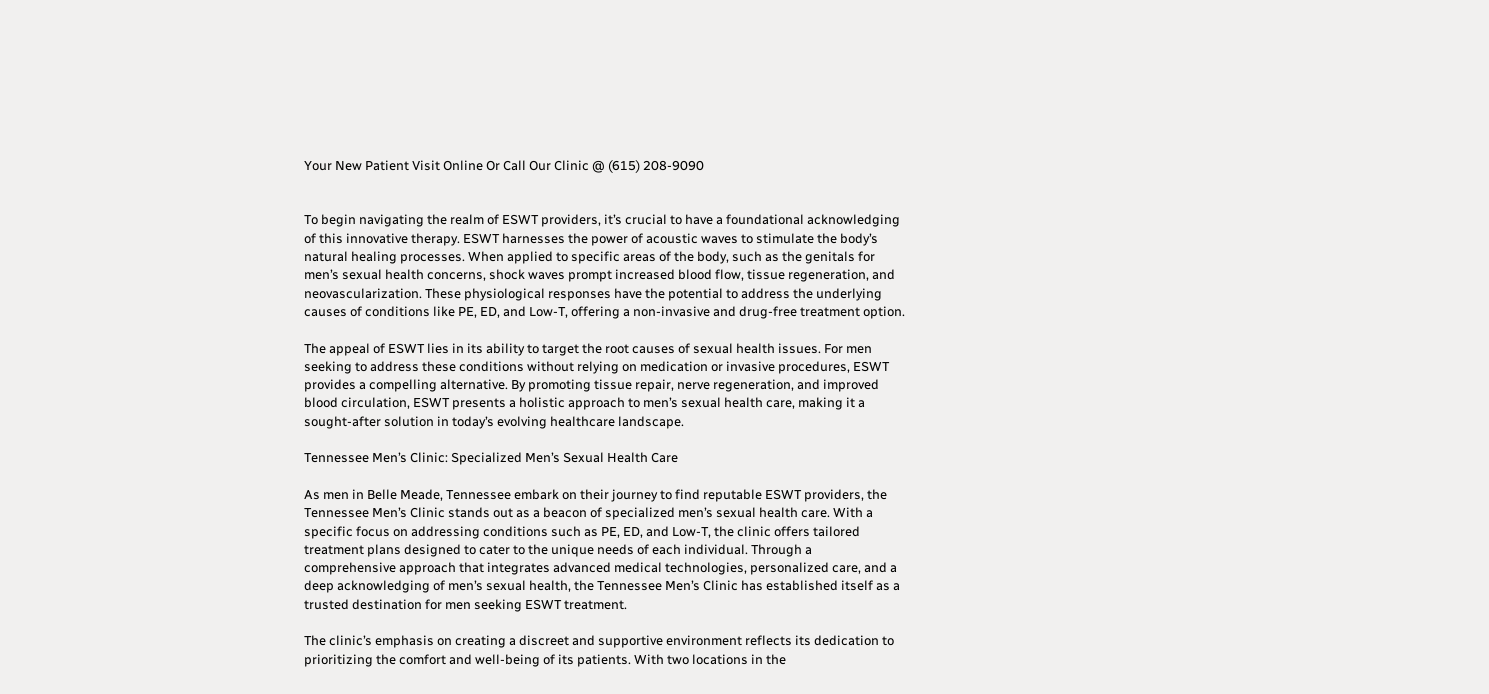Your New Patient Visit Online Or Call Our Clinic @ (615) 208-9090


To begin navigating the realm of ESWT providers, it’s crucial to have a foundational acknowledging of this innovative therapy. ESWT harnesses the power of acoustic waves to stimulate the body’s natural healing processes. When applied to specific areas of the body, such as the genitals for men’s sexual health concerns, shock waves prompt increased blood flow, tissue regeneration, and neovascularization. These physiological responses have the potential to address the underlying causes of conditions like PE, ED, and Low-T, offering a non-invasive and drug-free treatment option.

The appeal of ESWT lies in its ability to target the root causes of sexual health issues. For men seeking to address these conditions without relying on medication or invasive procedures, ESWT provides a compelling alternative. By promoting tissue repair, nerve regeneration, and improved blood circulation, ESWT presents a holistic approach to men’s sexual health care, making it a sought-after solution in today’s evolving healthcare landscape.

Tennessee Men’s Clinic: Specialized Men’s Sexual Health Care

As men in Belle Meade, Tennessee embark on their journey to find reputable ESWT providers, the Tennessee Men’s Clinic stands out as a beacon of specialized men’s sexual health care. With a specific focus on addressing conditions such as PE, ED, and Low-T, the clinic offers tailored treatment plans designed to cater to the unique needs of each individual. Through a comprehensive approach that integrates advanced medical technologies, personalized care, and a deep acknowledging of men’s sexual health, the Tennessee Men’s Clinic has established itself as a trusted destination for men seeking ESWT treatment.

The clinic’s emphasis on creating a discreet and supportive environment reflects its dedication to prioritizing the comfort and well-being of its patients. With two locations in the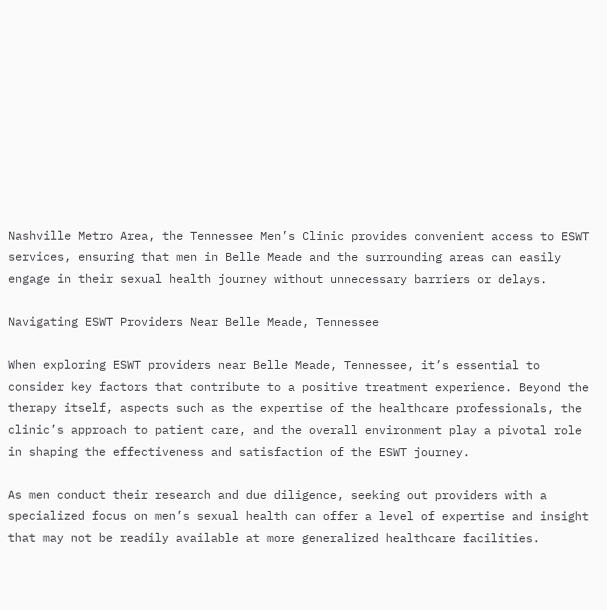Nashville Metro Area, the Tennessee Men’s Clinic provides convenient access to ESWT services, ensuring that men in Belle Meade and the surrounding areas can easily engage in their sexual health journey without unnecessary barriers or delays.

Navigating ESWT Providers Near Belle Meade, Tennessee

When exploring ESWT providers near Belle Meade, Tennessee, it’s essential to consider key factors that contribute to a positive treatment experience. Beyond the therapy itself, aspects such as the expertise of the healthcare professionals, the clinic’s approach to patient care, and the overall environment play a pivotal role in shaping the effectiveness and satisfaction of the ESWT journey.

As men conduct their research and due diligence, seeking out providers with a specialized focus on men’s sexual health can offer a level of expertise and insight that may not be readily available at more generalized healthcare facilities.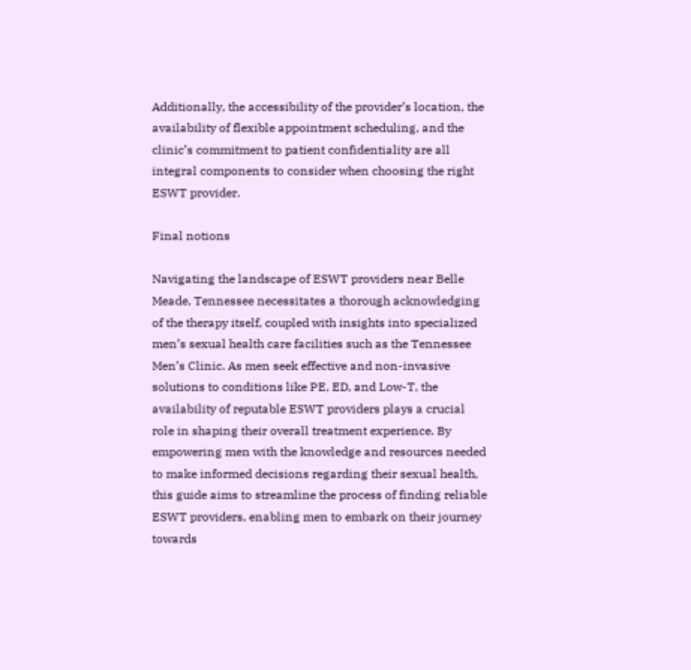Additionally, the accessibility of the provider’s location, the availability of flexible appointment scheduling, and the clinic’s commitment to patient confidentiality are all integral components to consider when choosing the right ESWT provider.

Final notions

Navigating the landscape of ESWT providers near Belle Meade, Tennessee necessitates a thorough acknowledging of the therapy itself, coupled with insights into specialized men’s sexual health care facilities such as the Tennessee Men’s Clinic. As men seek effective and non-invasive solutions to conditions like PE, ED, and Low-T, the availability of reputable ESWT providers plays a crucial role in shaping their overall treatment experience. By empowering men with the knowledge and resources needed to make informed decisions regarding their sexual health, this guide aims to streamline the process of finding reliable ESWT providers, enabling men to embark on their journey towards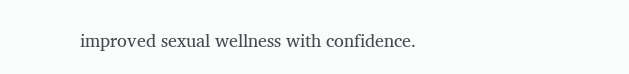improved sexual wellness with confidence.